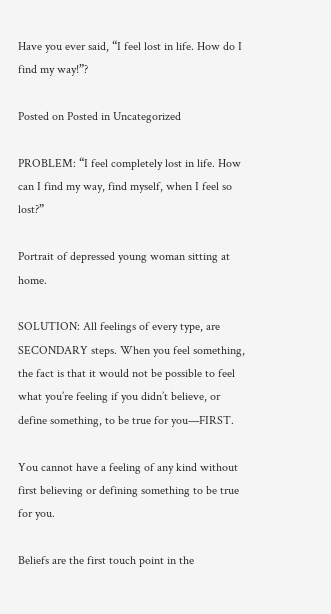Have you ever said, “I feel lost in life. How do I find my way!”?

Posted on Posted in Uncategorized

PROBLEM: “I feel completely lost in life. How can I find my way, find myself, when I feel so lost?”

Portrait of depressed young woman sitting at home.

SOLUTION: All feelings of every type, are SECONDARY steps. When you feel something, the fact is that it would not be possible to feel what you’re feeling if you didn’t believe, or define something, to be true for you—FIRST.

You cannot have a feeling of any kind without first believing or defining something to be true for you.

Beliefs are the first touch point in the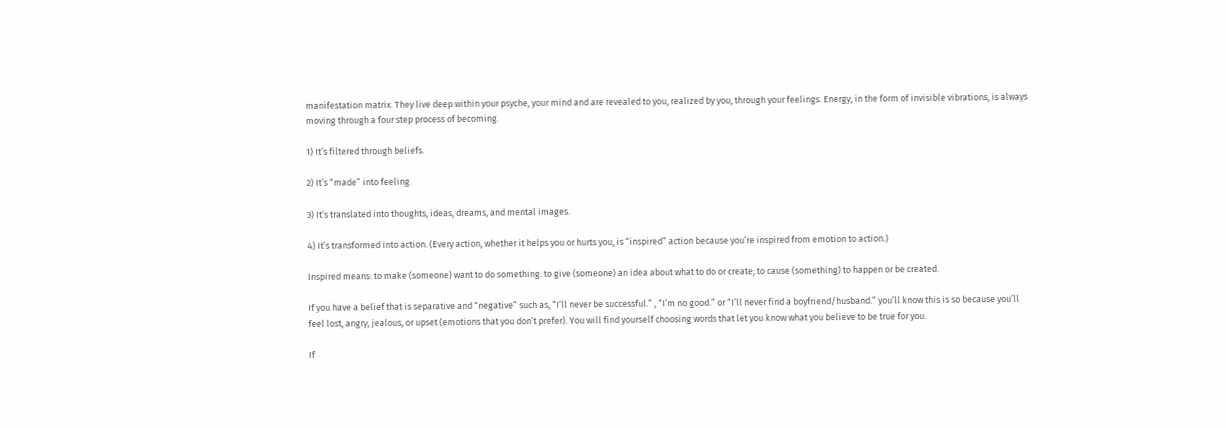manifestation matrix. They live deep within your psyche, your mind and are revealed to you, realized by you, through your feelings. Energy, in the form of invisible vibrations, is always moving through a four step process of becoming.

1) It’s filtered through beliefs.

2) It’s “made” into feeling.

3) It’s translated into thoughts, ideas, dreams, and mental images.

4) It’s transformed into action. (Every action, whether it helps you or hurts you, is “inspired” action because you’re inspired from emotion to action.)

Inspired means: to make (someone) want to do something: to give (someone) an idea about what to do or create; to cause (something) to happen or be created.

If you have a belief that is separative and “negative” such as, “I’ll never be successful.” , “I’m no good.” or “I’ll never find a boyfriend/husband.” you’ll know this is so because you’ll feel lost, angry, jealous, or upset (emotions that you don’t prefer). You will find yourself choosing words that let you know what you believe to be true for you.

If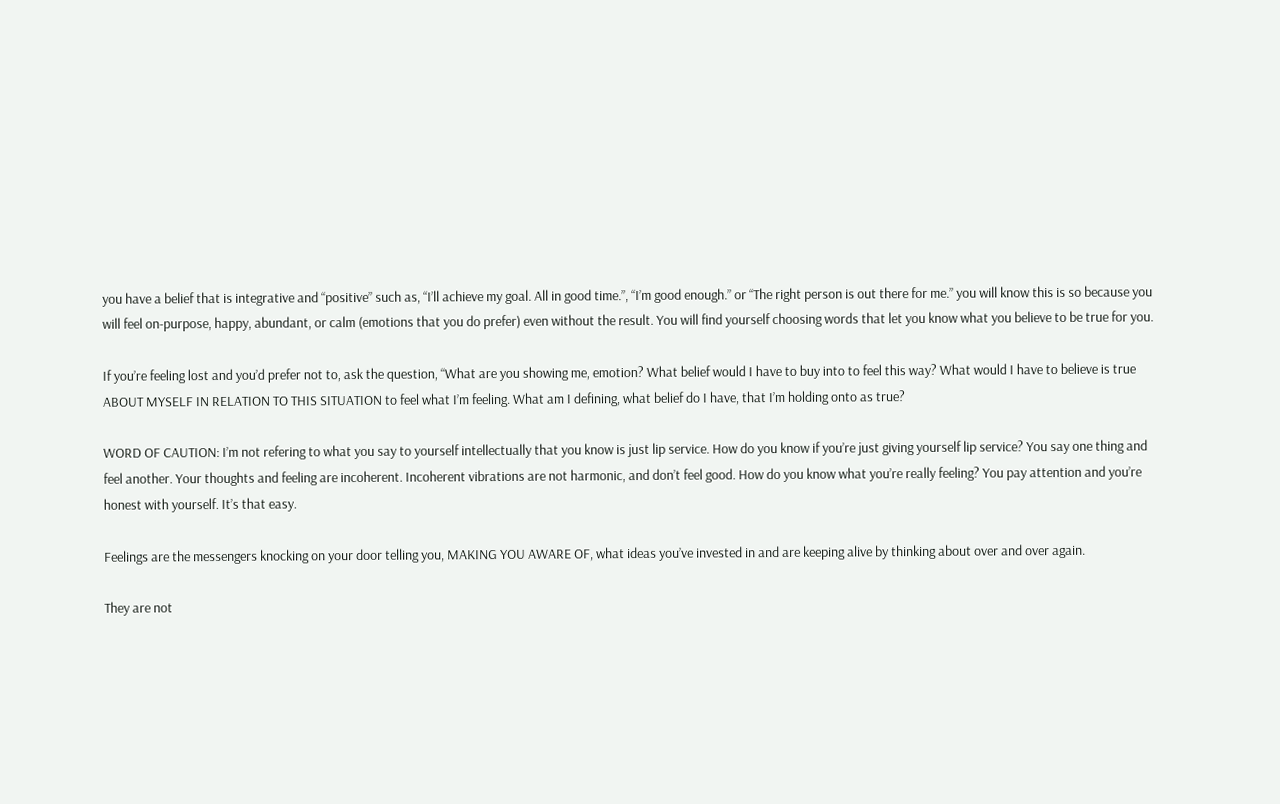you have a belief that is integrative and “positive” such as, “I’ll achieve my goal. All in good time.”, “I’m good enough.” or “The right person is out there for me.” you will know this is so because you will feel on-purpose, happy, abundant, or calm (emotions that you do prefer) even without the result. You will find yourself choosing words that let you know what you believe to be true for you.

If you’re feeling lost and you’d prefer not to, ask the question, “What are you showing me, emotion? What belief would I have to buy into to feel this way? What would I have to believe is true ABOUT MYSELF IN RELATION TO THIS SITUATION to feel what I’m feeling. What am I defining, what belief do I have, that I’m holding onto as true?

WORD OF CAUTION: I’m not refering to what you say to yourself intellectually that you know is just lip service. How do you know if you’re just giving yourself lip service? You say one thing and feel another. Your thoughts and feeling are incoherent. Incoherent vibrations are not harmonic, and don’t feel good. How do you know what you’re really feeling? You pay attention and you’re honest with yourself. It’s that easy.

Feelings are the messengers knocking on your door telling you, MAKING YOU AWARE OF, what ideas you’ve invested in and are keeping alive by thinking about over and over again.

They are not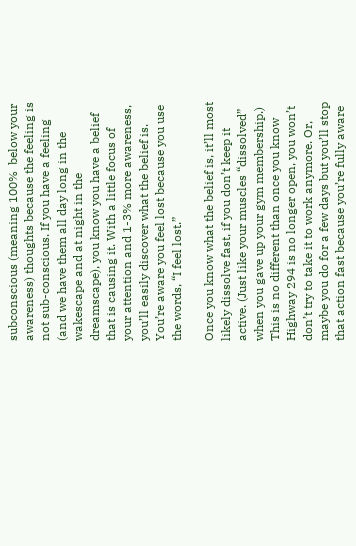subconscious (meaning 100%  below your awareness) thoughts because the feeling is not sub-conscious. If you have a feeling (and we have them all day long in the wakescape and at night in the dreamscape), you know you have a belief that is causing it. With a little focus of your attention and 1-3% more awareness, you’ll easily discover what the belief is. You’re aware you feel lost because you use the words, “I feel lost.”

Once you know what the belief is, it’ll most likely dissolve fast, if you don’t keep it active. (Just like your muscles “dissolved” when you gave up your gym membership.) This is no different than once you know Highway 294 is no longer open, you won’t don’t try to take it to work anymore. Or, maybe you do for a few days but you’ll stop that action fast because you’re fully aware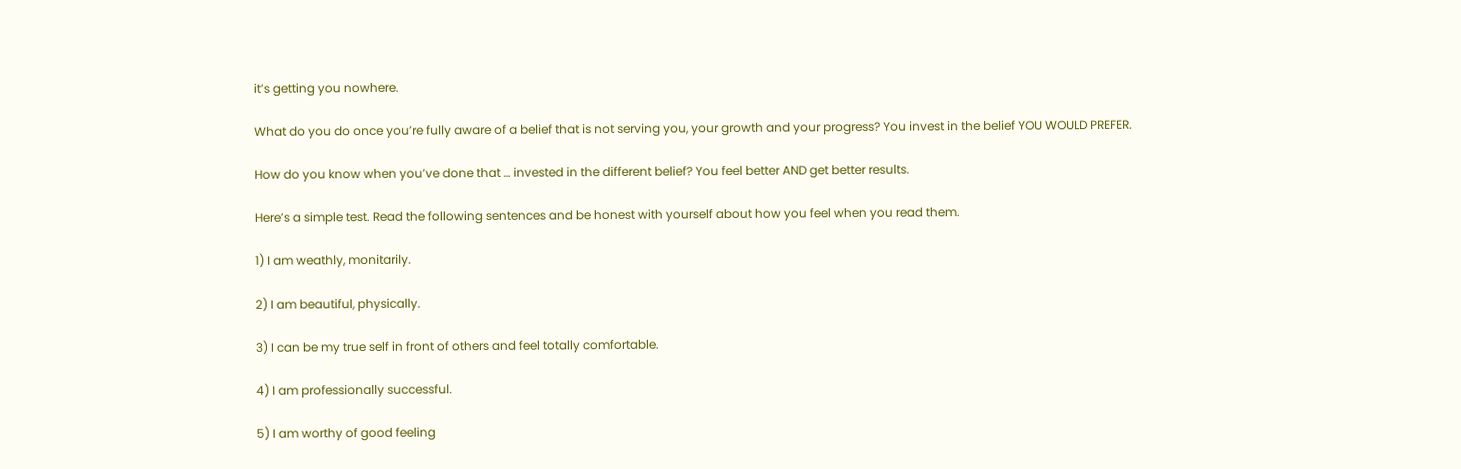it’s getting you nowhere.

What do you do once you’re fully aware of a belief that is not serving you, your growth and your progress? You invest in the belief YOU WOULD PREFER.

How do you know when you’ve done that … invested in the different belief? You feel better AND get better results.

Here’s a simple test. Read the following sentences and be honest with yourself about how you feel when you read them.

1) I am weathly, monitarily.

2) I am beautiful, physically.

3) I can be my true self in front of others and feel totally comfortable.

4) I am professionally successful.

5) I am worthy of good feeling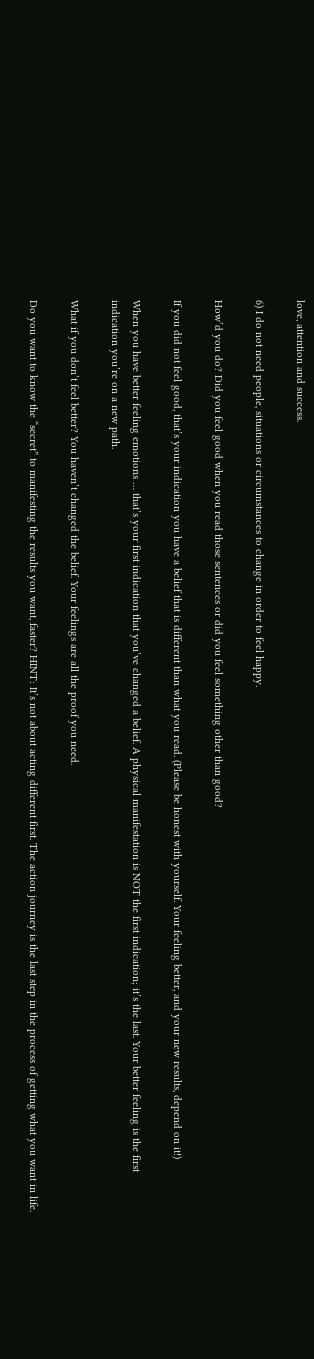love, attention and success.

6) I do not need people, situations or circumstances to change in order to feel happy.

How’d you do? Did you feel good when you read those sentences or did you feel something other than good?

If you did not feel good, that’s your indication you have a belief that is different than what you read. (Please be honest with yourself. Your feeling better, and your new results, depend on it!)

When you have better feeling emotions … that’s your first indication that you’ve changed a belief. A physical manifestation is NOT the first indication; it’s the last. Your better feeling is the first indication you’re on a new path.

What if you don’t feel better? You haven’t changed the belief. Your feelings are all the proof you need.

Do you want to know the “secret” to manifesting the results you want, faster? HINT: It’s not about acting different first. The action journey is the last step in the process of getting what you want in life.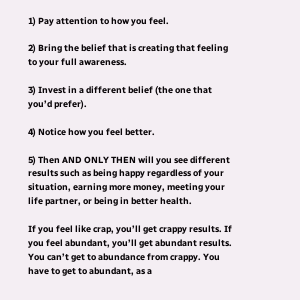1) Pay attention to how you feel.

2) Bring the belief that is creating that feeling to your full awareness.

3) Invest in a different belief (the one that you’d prefer).

4) Notice how you feel better.

5) Then AND ONLY THEN will you see different results such as being happy regardless of your situation, earning more money, meeting your life partner, or being in better health.

If you feel like crap, you’ll get crappy results. If you feel abundant, you’ll get abundant results. You can’t get to abundance from crappy. You have to get to abundant, as a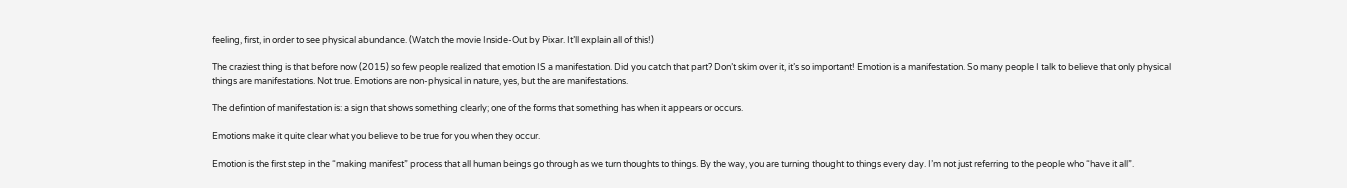feeling, first, in order to see physical abundance. (Watch the movie Inside-Out by Pixar. It’ll explain all of this!)

The craziest thing is that before now (2015) so few people realized that emotion IS a manifestation. Did you catch that part? Don’t skim over it, it’s so important! Emotion is a manifestation. So many people I talk to believe that only physical things are manifestations. Not true. Emotions are non-physical in nature, yes, but the are manifestations.

The defintion of manifestation is: a sign that shows something clearly; one of the forms that something has when it appears or occurs.

Emotions make it quite clear what you believe to be true for you when they occur.

Emotion is the first step in the “making manifest” process that all human beings go through as we turn thoughts to things. By the way, you are turning thought to things every day. I’m not just referring to the people who “have it all”.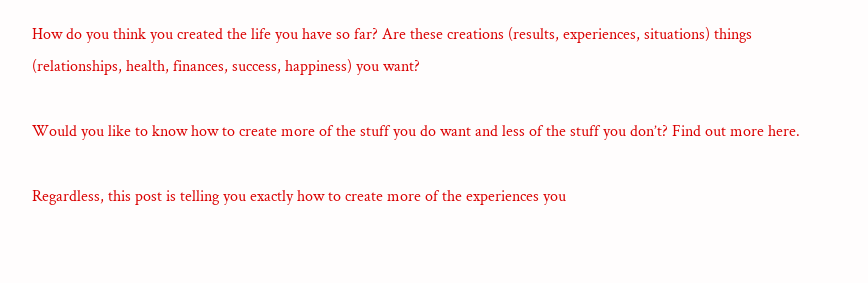How do you think you created the life you have so far? Are these creations (results, experiences, situations) things (relationships, health, finances, success, happiness) you want?

Would you like to know how to create more of the stuff you do want and less of the stuff you don’t? Find out more here.

Regardless, this post is telling you exactly how to create more of the experiences you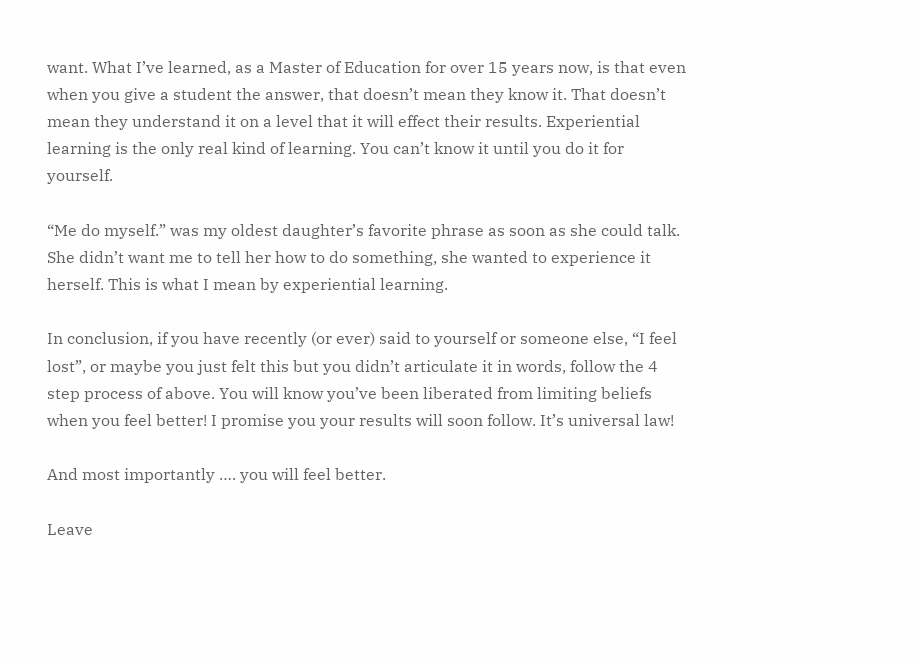want. What I’ve learned, as a Master of Education for over 15 years now, is that even when you give a student the answer, that doesn’t mean they know it. That doesn’t mean they understand it on a level that it will effect their results. Experiential learning is the only real kind of learning. You can’t know it until you do it for yourself.

“Me do myself.” was my oldest daughter’s favorite phrase as soon as she could talk. She didn’t want me to tell her how to do something, she wanted to experience it herself. This is what I mean by experiential learning.

In conclusion, if you have recently (or ever) said to yourself or someone else, “I feel lost”, or maybe you just felt this but you didn’t articulate it in words, follow the 4 step process of above. You will know you’ve been liberated from limiting beliefs when you feel better! I promise you your results will soon follow. It’s universal law!

And most importantly …. you will feel better.

Leave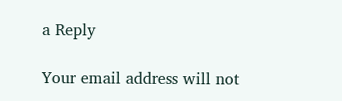a Reply

Your email address will not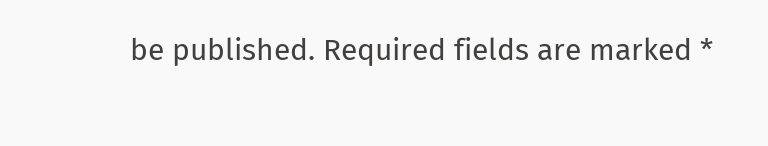be published. Required fields are marked *